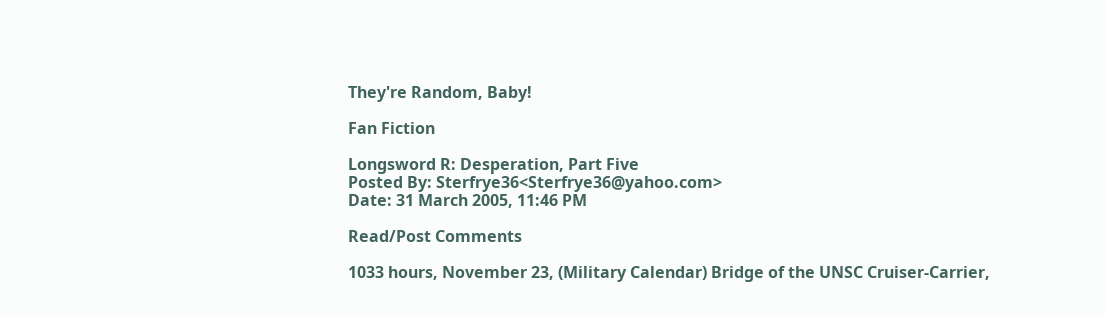They're Random, Baby!

Fan Fiction

Longsword R: Desperation, Part Five
Posted By: Sterfrye36<Sterfrye36@yahoo.com>
Date: 31 March 2005, 11:46 PM

Read/Post Comments

1033 hours, November 23, (Military Calendar) Bridge of the UNSC Cruiser-Carrier,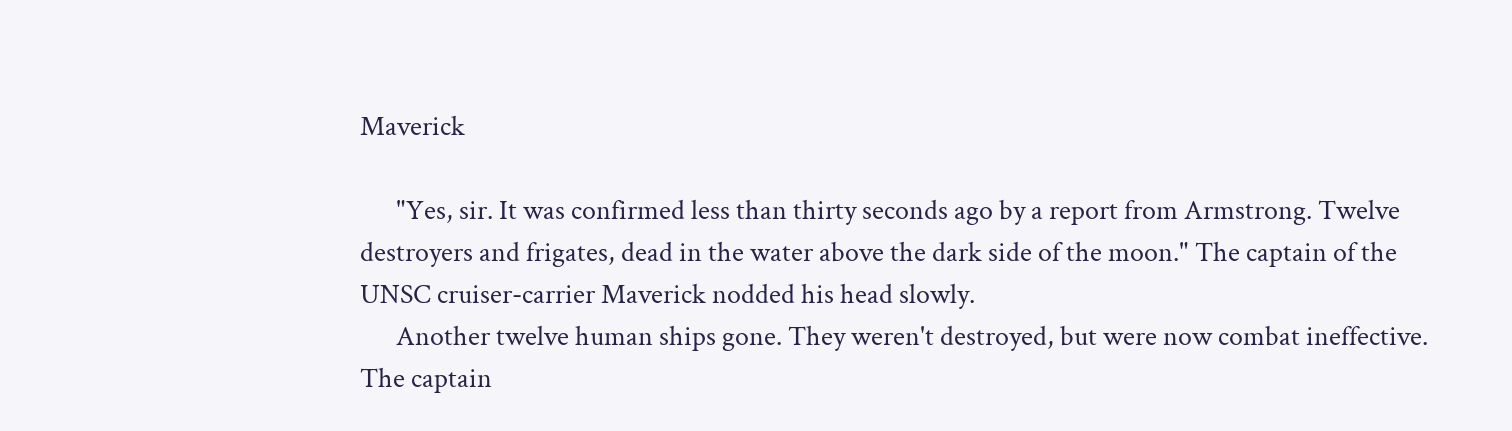Maverick

      "Yes, sir. It was confirmed less than thirty seconds ago by a report from Armstrong. Twelve destroyers and frigates, dead in the water above the dark side of the moon." The captain of the UNSC cruiser-carrier Maverick nodded his head slowly.
      Another twelve human ships gone. They weren't destroyed, but were now combat ineffective. The captain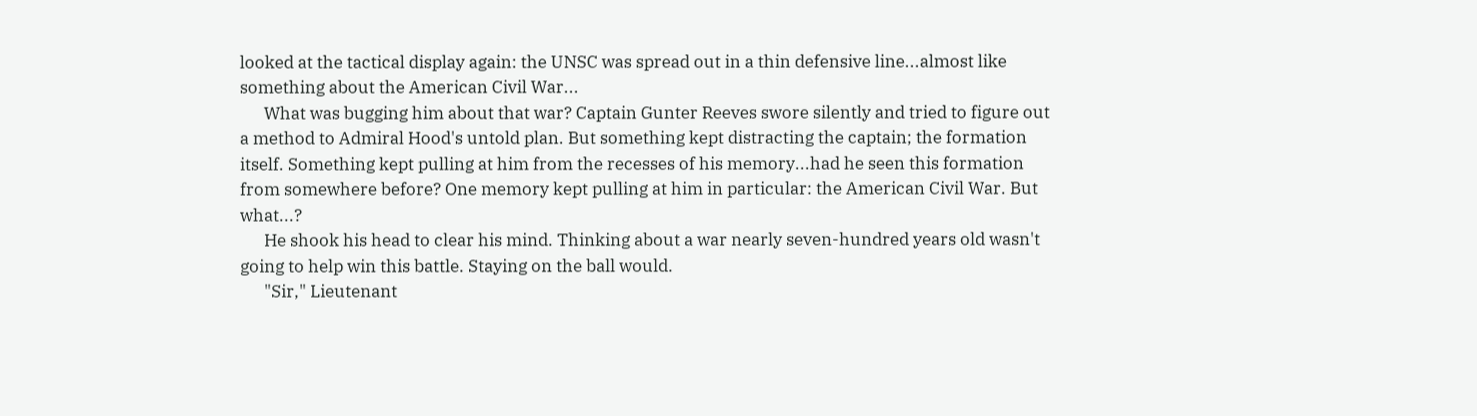looked at the tactical display again: the UNSC was spread out in a thin defensive line...almost like something about the American Civil War...
      What was bugging him about that war? Captain Gunter Reeves swore silently and tried to figure out a method to Admiral Hood's untold plan. But something kept distracting the captain; the formation itself. Something kept pulling at him from the recesses of his memory...had he seen this formation from somewhere before? One memory kept pulling at him in particular: the American Civil War. But what...?
      He shook his head to clear his mind. Thinking about a war nearly seven-hundred years old wasn't going to help win this battle. Staying on the ball would.
      "Sir," Lieutenant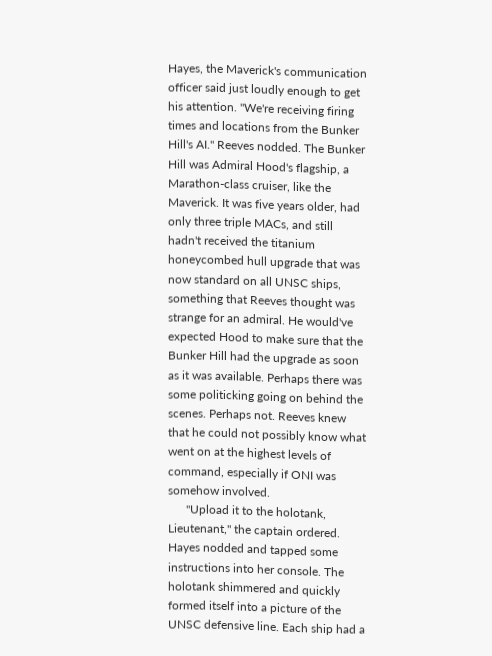Hayes, the Maverick's communication officer said just loudly enough to get his attention. "We're receiving firing times and locations from the Bunker Hill's AI." Reeves nodded. The Bunker Hill was Admiral Hood's flagship, a Marathon-class cruiser, like the Maverick. It was five years older, had only three triple MACs, and still hadn't received the titanium honeycombed hull upgrade that was now standard on all UNSC ships, something that Reeves thought was strange for an admiral. He would've expected Hood to make sure that the Bunker Hill had the upgrade as soon as it was available. Perhaps there was some politicking going on behind the scenes. Perhaps not. Reeves knew that he could not possibly know what went on at the highest levels of command, especially if ONI was somehow involved.
      "Upload it to the holotank, Lieutenant," the captain ordered. Hayes nodded and tapped some instructions into her console. The holotank shimmered and quickly formed itself into a picture of the UNSC defensive line. Each ship had a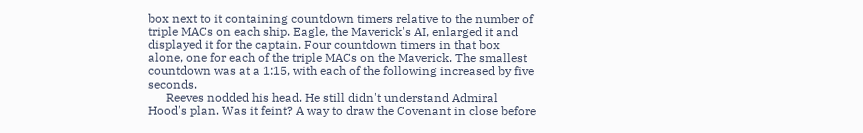box next to it containing countdown timers relative to the number of triple MACs on each ship. Eagle, the Maverick's AI, enlarged it and displayed it for the captain. Four countdown timers in that box alone, one for each of the triple MACs on the Maverick. The smallest countdown was at a 1:15, with each of the following increased by five seconds.
      Reeves nodded his head. He still didn't understand Admiral Hood's plan. Was it feint? A way to draw the Covenant in close before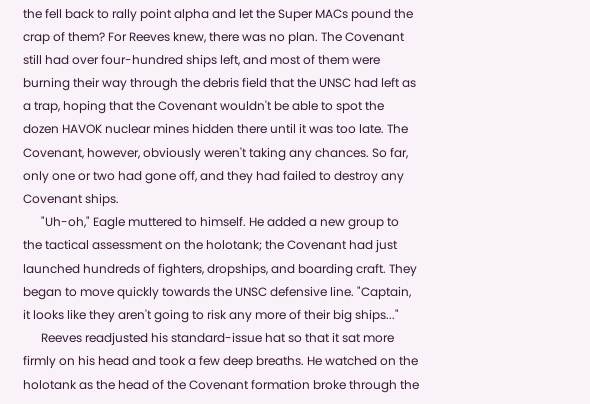the fell back to rally point alpha and let the Super MACs pound the crap of them? For Reeves knew, there was no plan. The Covenant still had over four-hundred ships left, and most of them were burning their way through the debris field that the UNSC had left as a trap, hoping that the Covenant wouldn't be able to spot the dozen HAVOK nuclear mines hidden there until it was too late. The Covenant, however, obviously weren't taking any chances. So far, only one or two had gone off, and they had failed to destroy any Covenant ships.
      "Uh-oh," Eagle muttered to himself. He added a new group to the tactical assessment on the holotank; the Covenant had just launched hundreds of fighters, dropships, and boarding craft. They began to move quickly towards the UNSC defensive line. "Captain, it looks like they aren't going to risk any more of their big ships..."
      Reeves readjusted his standard-issue hat so that it sat more firmly on his head and took a few deep breaths. He watched on the holotank as the head of the Covenant formation broke through the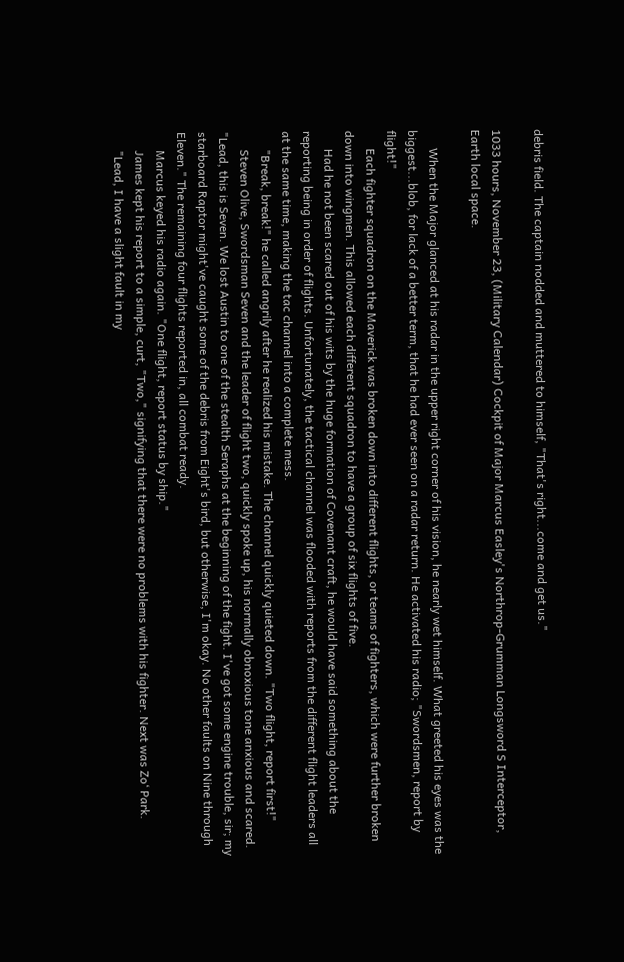debris field. The captain nodded and muttered to himself, "That's right...come and get us."

1033 hours, November 23, (Military Calendar) Cockpit of Major Marcus Easley's Northrop-Grumman Longsword S Interceptor, Earth local space.

      When the Major glanced at his radar in the upper right corner of his vision, he nearly wet himself. What greeted his eyes was the biggest...blob, for lack of a better term, that he had ever seen on a radar return. He activated his radio; "Swordsmen, report by flight!"
      Each fighter squadron on the Maverick was broken down into different flights, or teams of fighters, which were further broken down into wingmen. This allowed each different squadron to have a group of six flights of five.
      Had he not been scared out of his wits by the huge formation of Covenant craft, he would have said something about the reporting being in order of flights. Unfortunately, the tactical channel was flooded with reports from the different flight leaders all at the same time, making the tac channel into a complete mess.
      "Break, break!" he called angrily after he realized his mistake. The channel quickly quieted down. "Two flight, report first!"
      Steven Olive, Swordsman Seven and the leader of flight two, quickly spoke up, his normally obnoxious tone anxious and scared. "Lead, this is Seven. We lost Austin to one of the stealth Seraphs at the beginning of the fight. I've got some engine trouble, sir; my starboard Raptor might've caught some of the debris from Eight's bird, but otherwise, I'm okay. No other faults on Nine through Eleven." The remaining four flights reported in, all combat ready.
      Marcus keyed his radio again. "One flight, report status by ship."
      James kept his report to a simple, curt, "Two," signifying that there were no problems with his fighter. Next was Zo‘ Park.
      "Lead, I have a slight fault in my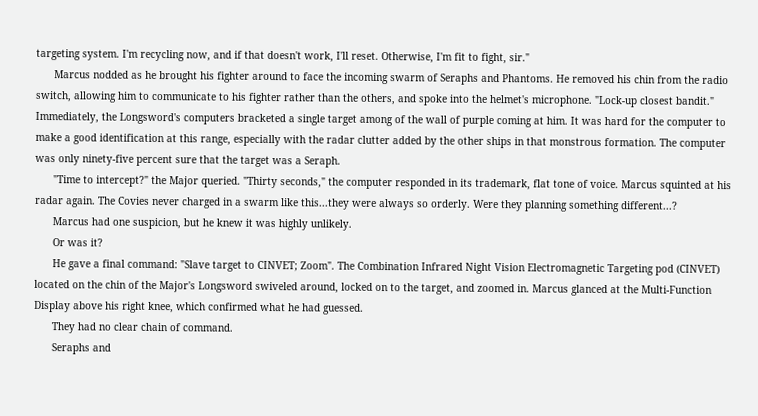targeting system. I'm recycling now, and if that doesn't work, I'll reset. Otherwise, I'm fit to fight, sir."
      Marcus nodded as he brought his fighter around to face the incoming swarm of Seraphs and Phantoms. He removed his chin from the radio switch, allowing him to communicate to his fighter rather than the others, and spoke into the helmet's microphone. "Lock-up closest bandit." Immediately, the Longsword's computers bracketed a single target among of the wall of purple coming at him. It was hard for the computer to make a good identification at this range, especially with the radar clutter added by the other ships in that monstrous formation. The computer was only ninety-five percent sure that the target was a Seraph.
      "Time to intercept?" the Major queried. "Thirty seconds," the computer responded in its trademark, flat tone of voice. Marcus squinted at his radar again. The Covies never charged in a swarm like this...they were always so orderly. Were they planning something different...?
      Marcus had one suspicion, but he knew it was highly unlikely.
      Or was it?
      He gave a final command: "Slave target to CINVET; Zoom". The Combination Infrared Night Vision Electromagnetic Targeting pod (CINVET) located on the chin of the Major's Longsword swiveled around, locked on to the target, and zoomed in. Marcus glanced at the Multi-Function Display above his right knee, which confirmed what he had guessed.
      They had no clear chain of command.
      Seraphs and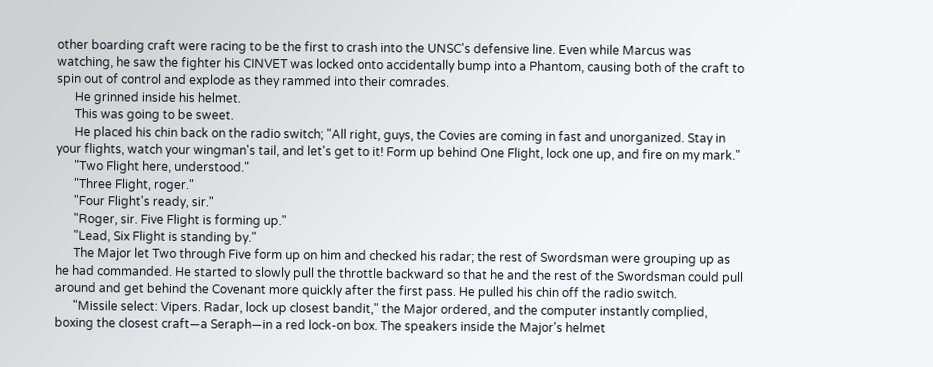other boarding craft were racing to be the first to crash into the UNSC's defensive line. Even while Marcus was watching, he saw the fighter his CINVET was locked onto accidentally bump into a Phantom, causing both of the craft to spin out of control and explode as they rammed into their comrades.
      He grinned inside his helmet.
      This was going to be sweet.
      He placed his chin back on the radio switch; "All right, guys, the Covies are coming in fast and unorganized. Stay in your flights, watch your wingman's tail, and let's get to it! Form up behind One Flight, lock one up, and fire on my mark."
      "Two Flight here, understood."
      "Three Flight, roger."
      "Four Flight's ready, sir."
      "Roger, sir. Five Flight is forming up."
      "Lead, Six Flight is standing by."
      The Major let Two through Five form up on him and checked his radar; the rest of Swordsman were grouping up as he had commanded. He started to slowly pull the throttle backward so that he and the rest of the Swordsman could pull around and get behind the Covenant more quickly after the first pass. He pulled his chin off the radio switch.
      "Missile select: Vipers. Radar, lock up closest bandit," the Major ordered, and the computer instantly complied, boxing the closest craft—a Seraph—in a red lock-on box. The speakers inside the Major's helmet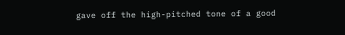gave off the high-pitched tone of a good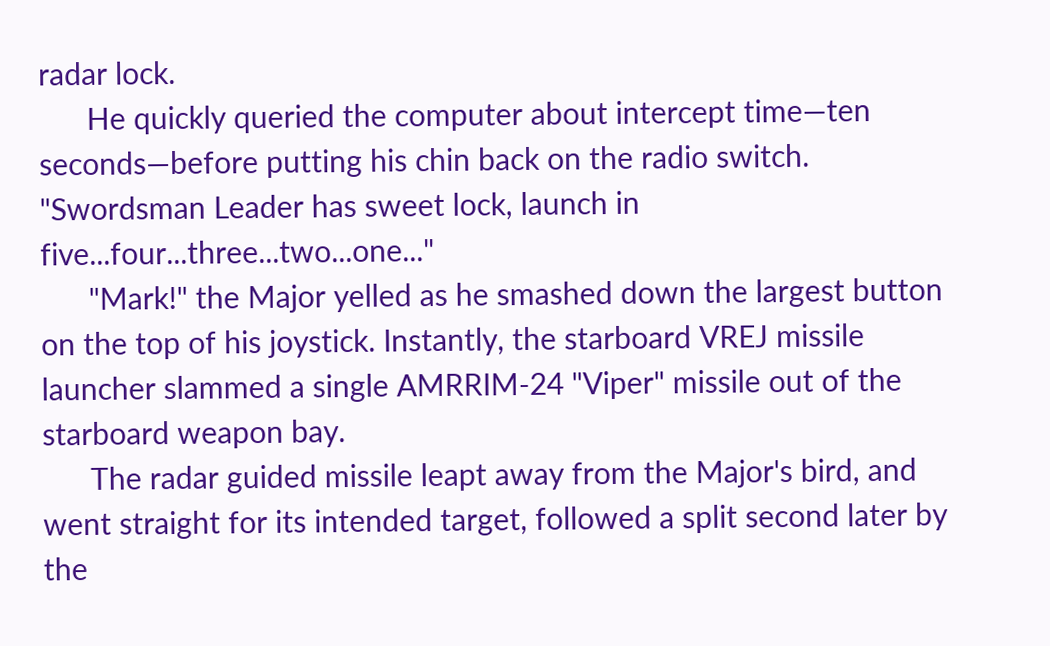radar lock.
      He quickly queried the computer about intercept time—ten seconds—before putting his chin back on the radio switch. "Swordsman Leader has sweet lock, launch in five...four...three...two...one..."
      "Mark!" the Major yelled as he smashed down the largest button on the top of his joystick. Instantly, the starboard VREJ missile launcher slammed a single AMRRIM-24 "Viper" missile out of the starboard weapon bay.
      The radar guided missile leapt away from the Major's bird, and went straight for its intended target, followed a split second later by the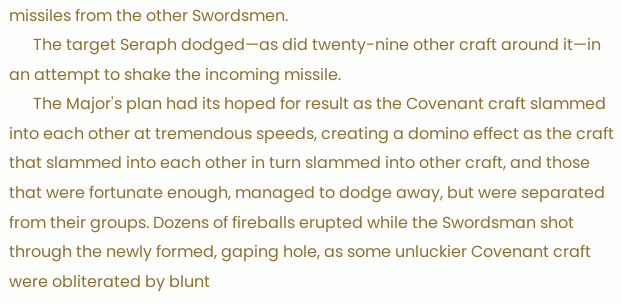missiles from the other Swordsmen.
      The target Seraph dodged—as did twenty-nine other craft around it—in an attempt to shake the incoming missile.
      The Major's plan had its hoped for result as the Covenant craft slammed into each other at tremendous speeds, creating a domino effect as the craft that slammed into each other in turn slammed into other craft, and those that were fortunate enough, managed to dodge away, but were separated from their groups. Dozens of fireballs erupted while the Swordsman shot through the newly formed, gaping hole, as some unluckier Covenant craft were obliterated by blunt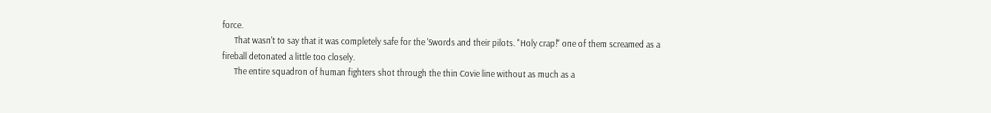force.
      That wasn't to say that it was completely safe for the 'Swords and their pilots. "Holy crap!" one of them screamed as a fireball detonated a little too closely.
      The entire squadron of human fighters shot through the thin Covie line without as much as a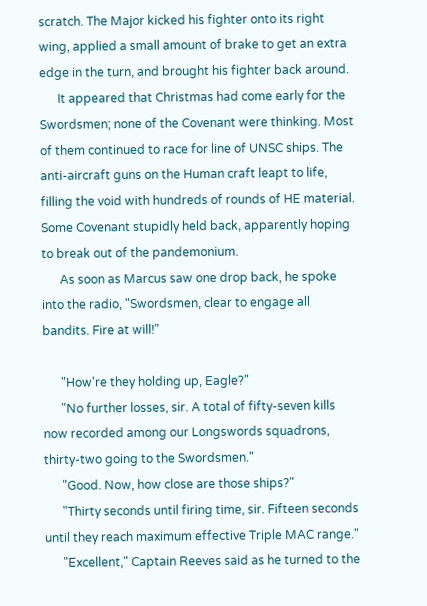scratch. The Major kicked his fighter onto its right wing, applied a small amount of brake to get an extra edge in the turn, and brought his fighter back around.
      It appeared that Christmas had come early for the Swordsmen; none of the Covenant were thinking. Most of them continued to race for line of UNSC ships. The anti-aircraft guns on the Human craft leapt to life, filling the void with hundreds of rounds of HE material. Some Covenant stupidly held back, apparently hoping to break out of the pandemonium.
      As soon as Marcus saw one drop back, he spoke into the radio, "Swordsmen, clear to engage all bandits. Fire at will!"

      "How're they holding up, Eagle?"
      "No further losses, sir. A total of fifty-seven kills now recorded among our Longswords squadrons, thirty-two going to the Swordsmen."
      "Good. Now, how close are those ships?"
      "Thirty seconds until firing time, sir. Fifteen seconds until they reach maximum effective Triple MAC range."
      "Excellent," Captain Reeves said as he turned to the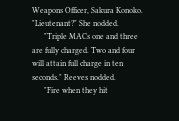Weapons Officer, Sakura Konoko. "Lieutenant?" She nodded.
      "Triple MACs one and three are fully charged. Two and four will attain full charge in ten seconds." Reeves nodded.
      "Fire when they hit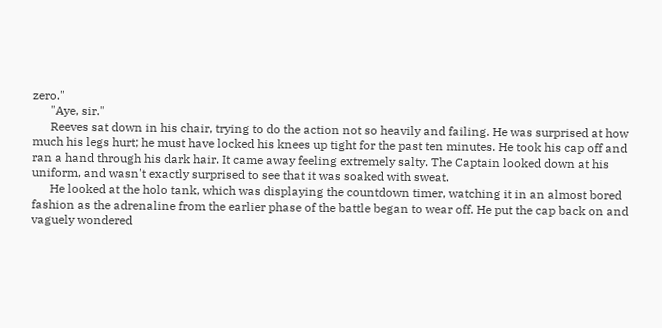zero."
      "Aye, sir."
      Reeves sat down in his chair, trying to do the action not so heavily and failing. He was surprised at how much his legs hurt; he must have locked his knees up tight for the past ten minutes. He took his cap off and ran a hand through his dark hair. It came away feeling extremely salty. The Captain looked down at his uniform, and wasn't exactly surprised to see that it was soaked with sweat.
      He looked at the holo tank, which was displaying the countdown timer, watching it in an almost bored fashion as the adrenaline from the earlier phase of the battle began to wear off. He put the cap back on and vaguely wondered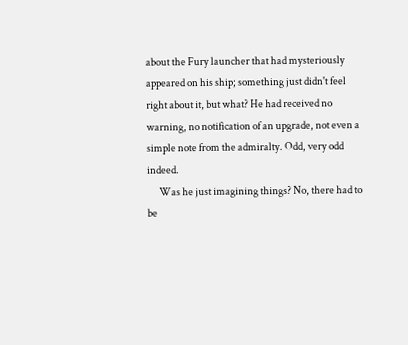about the Fury launcher that had mysteriously appeared on his ship; something just didn't feel right about it, but what? He had received no warning, no notification of an upgrade, not even a simple note from the admiralty. Odd, very odd indeed.
      Was he just imagining things? No, there had to be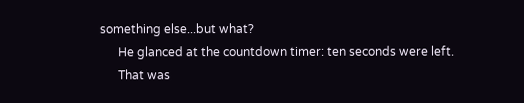something else...but what?
      He glanced at the countdown timer: ten seconds were left.
      That was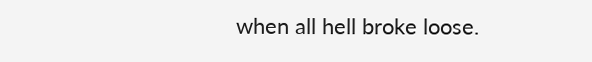when all hell broke loose.